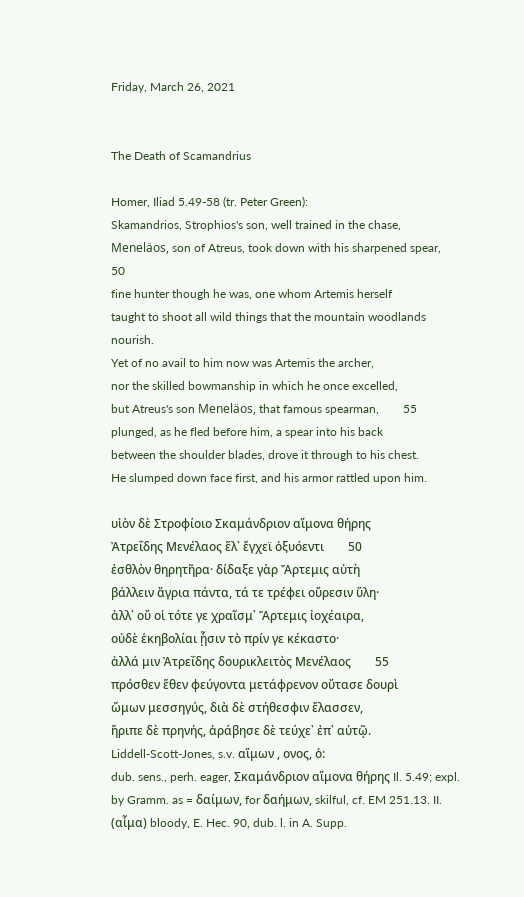Friday, March 26, 2021


The Death of Scamandrius

Homer, Iliad 5.49-58 (tr. Peter Green):
Skamandrios, Strophios's son, well trained in the chase,
Meneläos, son of Atreus, took down with his sharpened spear,        50
fine hunter though he was, one whom Artemis herself
taught to shoot all wild things that the mountain woodlands nourish.
Yet of no avail to him now was Artemis the archer,
nor the skilled bowmanship in which he once excelled,
but Atreus's son Meneläos, that famous spearman,        55
plunged, as he fled before him, a spear into his back
between the shoulder blades, drove it through to his chest.
He slumped down face first, and his armor rattled upon him.

υἱὸν δὲ Στροφίοιο Σκαμάνδριον αἵμονα θήρης
Ἀτρεΐδης Μενέλαος ἕλ᾽ ἔγχεϊ ὀξυόεντι        50
ἐσθλὸν θηρητῆρα· δίδαξε γὰρ Ἄρτεμις αὐτὴ
βάλλειν ἄγρια πάντα, τά τε τρέφει οὔρεσιν ὕλη·
ἀλλ᾽ οὔ οἱ τότε γε χραῖσμ᾽ Ἄρτεμις ἰοχέαιρα,
οὐδὲ ἑκηβολίαι ᾗσιν τὸ πρίν γε κέκαστο·
ἀλλά μιν Ἀτρεΐδης δουρικλειτὸς Μενέλαος        55
πρόσθεν ἕθεν φεύγοντα μετάφρενον οὔτασε δουρὶ
ὤμων μεσσηγύς, διὰ δὲ στήθεσφιν ἔλασσεν,
ἤριπε δὲ πρηνής, ἀράβησε δὲ τεύχε᾽ ἐπ᾽ αὐτῷ.
Liddell-Scott-Jones, s.v. αἵμων , ονος, ὁ:
dub. sens., perh. eager, Σκαμάνδριον αἵμονα θήρης Il. 5.49; expl. by Gramm. as = δαίμων, for δαήμων, skilful, cf. EM 251.13. II. (αἷμα) bloody, E. Hec. 90, dub. l. in A. Supp.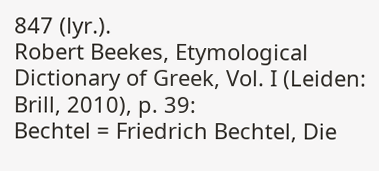847 (lyr.).
Robert Beekes, Etymological Dictionary of Greek, Vol. I (Leiden: Brill, 2010), p. 39:
Bechtel = Friedrich Bechtel, Die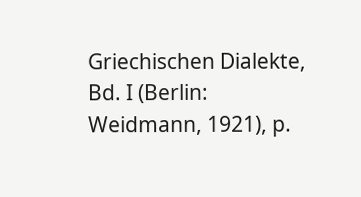Griechischen Dialekte, Bd. I (Berlin: Weidmann, 1921), p.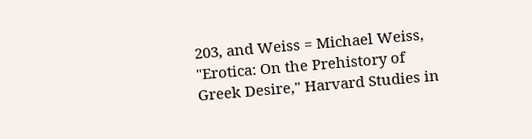203, and Weiss = Michael Weiss, "Erotica: On the Prehistory of Greek Desire," Harvard Studies in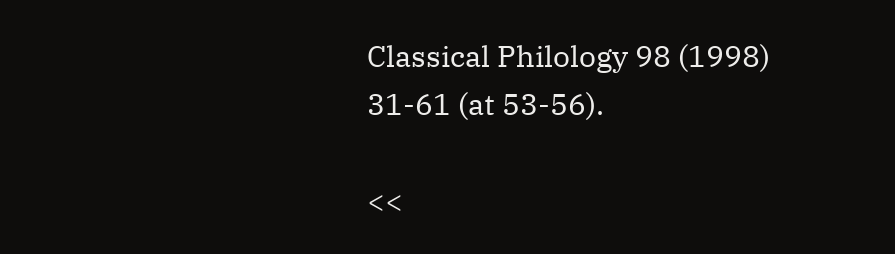Classical Philology 98 (1998) 31-61 (at 53-56).

<<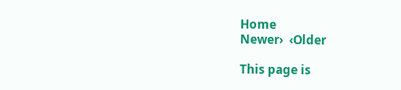Home
Newer›  ‹Older

This page is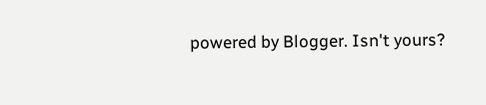powered by Blogger. Isn't yours?